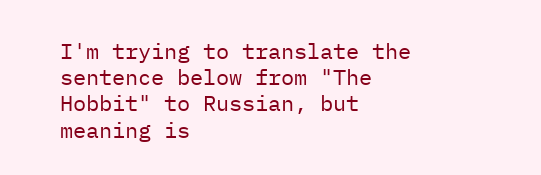I'm trying to translate the sentence below from "The Hobbit" to Russian, but meaning is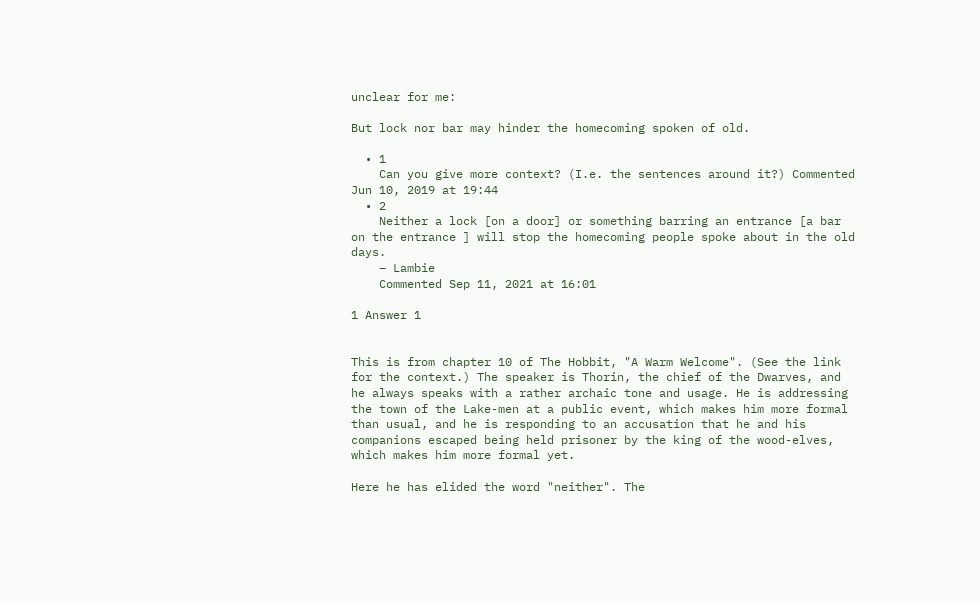unclear for me:

But lock nor bar may hinder the homecoming spoken of old.

  • 1
    Can you give more context? (I.e. the sentences around it?) Commented Jun 10, 2019 at 19:44
  • 2
    Neither a lock [on a door] or something barring an entrance [a bar on the entrance ] will stop the homecoming people spoke about in the old days.
    – Lambie
    Commented Sep 11, 2021 at 16:01

1 Answer 1


This is from chapter 10 of The Hobbit, "A Warm Welcome". (See the link for the context.) The speaker is Thorin, the chief of the Dwarves, and he always speaks with a rather archaic tone and usage. He is addressing the town of the Lake-men at a public event, which makes him more formal than usual, and he is responding to an accusation that he and his companions escaped being held prisoner by the king of the wood-elves, which makes him more formal yet.

Here he has elided the word "neither". The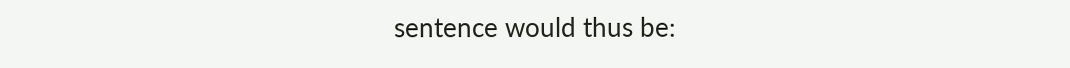sentence would thus be: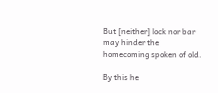But [neither] lock nor bar may hinder the homecoming spoken of old.

By this he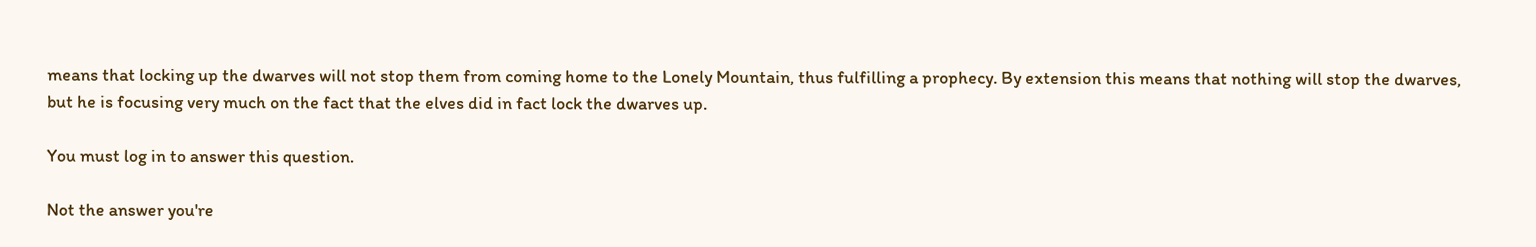means that locking up the dwarves will not stop them from coming home to the Lonely Mountain, thus fulfilling a prophecy. By extension this means that nothing will stop the dwarves, but he is focusing very much on the fact that the elves did in fact lock the dwarves up.

You must log in to answer this question.

Not the answer you're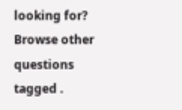looking for? Browse other questions tagged .